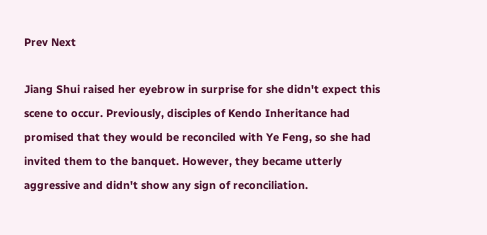Prev Next

Jiang Shui raised her eyebrow in surprise for she didn't expect this scene to occur. Previously, disciples of Kendo Inheritance had promised that they would be reconciled with Ye Feng, so she had invited them to the banquet. However, they became utterly aggressive and didn't show any sign of reconciliation.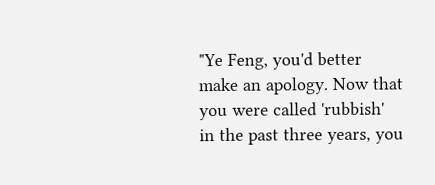"Ye Feng, you'd better make an apology. Now that you were called 'rubbish' in the past three years, you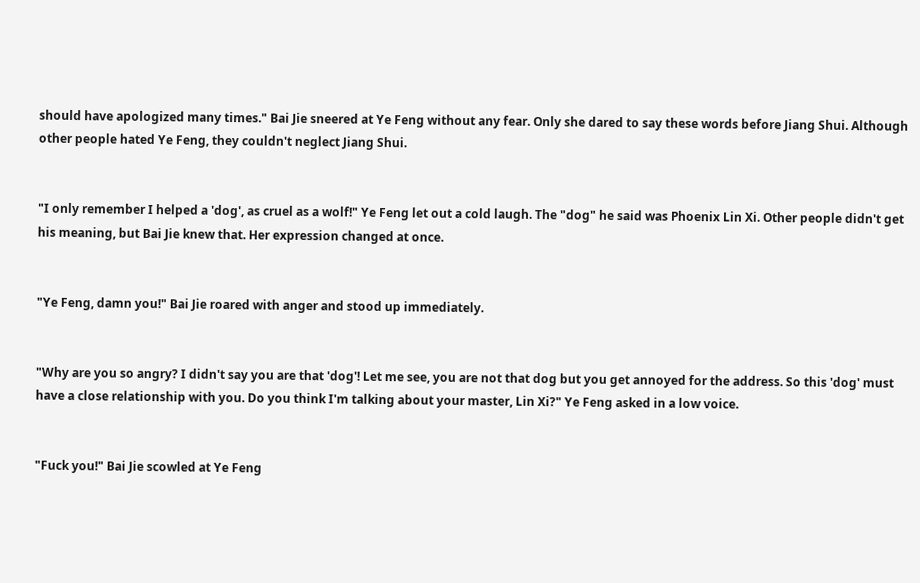should have apologized many times." Bai Jie sneered at Ye Feng without any fear. Only she dared to say these words before Jiang Shui. Although other people hated Ye Feng, they couldn't neglect Jiang Shui.


"I only remember I helped a 'dog', as cruel as a wolf!" Ye Feng let out a cold laugh. The "dog" he said was Phoenix Lin Xi. Other people didn't get his meaning, but Bai Jie knew that. Her expression changed at once.


"Ye Feng, damn you!" Bai Jie roared with anger and stood up immediately.


"Why are you so angry? I didn't say you are that 'dog'! Let me see, you are not that dog but you get annoyed for the address. So this 'dog' must have a close relationship with you. Do you think I'm talking about your master, Lin Xi?" Ye Feng asked in a low voice.


"Fuck you!" Bai Jie scowled at Ye Feng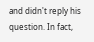and didn't reply his question. In fact,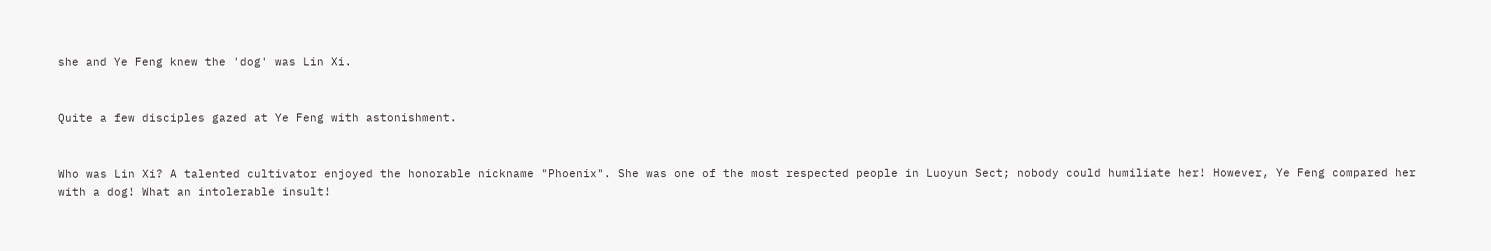she and Ye Feng knew the 'dog' was Lin Xi.


Quite a few disciples gazed at Ye Feng with astonishment.


Who was Lin Xi? A talented cultivator enjoyed the honorable nickname "Phoenix". She was one of the most respected people in Luoyun Sect; nobody could humiliate her! However, Ye Feng compared her with a dog! What an intolerable insult!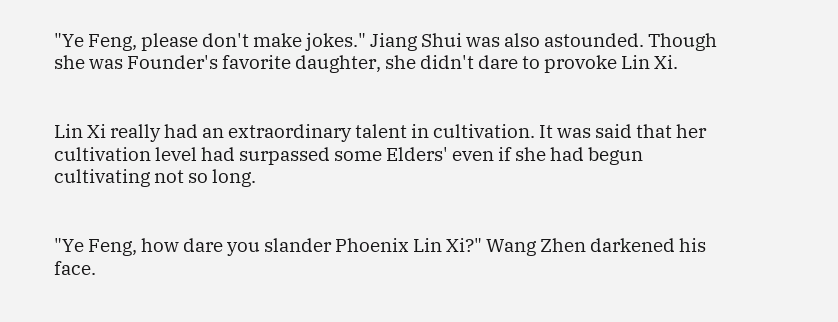"Ye Feng, please don't make jokes." Jiang Shui was also astounded. Though she was Founder's favorite daughter, she didn't dare to provoke Lin Xi.


Lin Xi really had an extraordinary talent in cultivation. It was said that her cultivation level had surpassed some Elders' even if she had begun cultivating not so long.


"Ye Feng, how dare you slander Phoenix Lin Xi?" Wang Zhen darkened his face.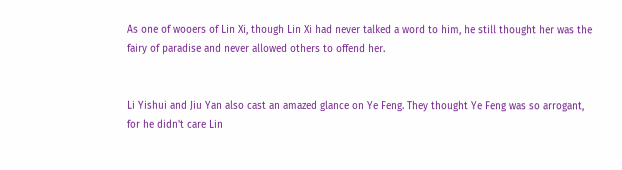As one of wooers of Lin Xi, though Lin Xi had never talked a word to him, he still thought her was the fairy of paradise and never allowed others to offend her.


Li Yishui and Jiu Yan also cast an amazed glance on Ye Feng. They thought Ye Feng was so arrogant, for he didn't care Lin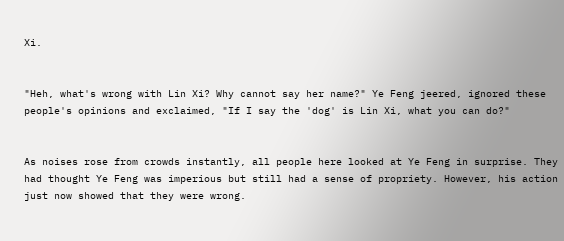Xi.


"Heh, what's wrong with Lin Xi? Why cannot say her name?" Ye Feng jeered, ignored these people's opinions and exclaimed, "If I say the 'dog' is Lin Xi, what you can do?"


As noises rose from crowds instantly, all people here looked at Ye Feng in surprise. They had thought Ye Feng was imperious but still had a sense of propriety. However, his action just now showed that they were wrong.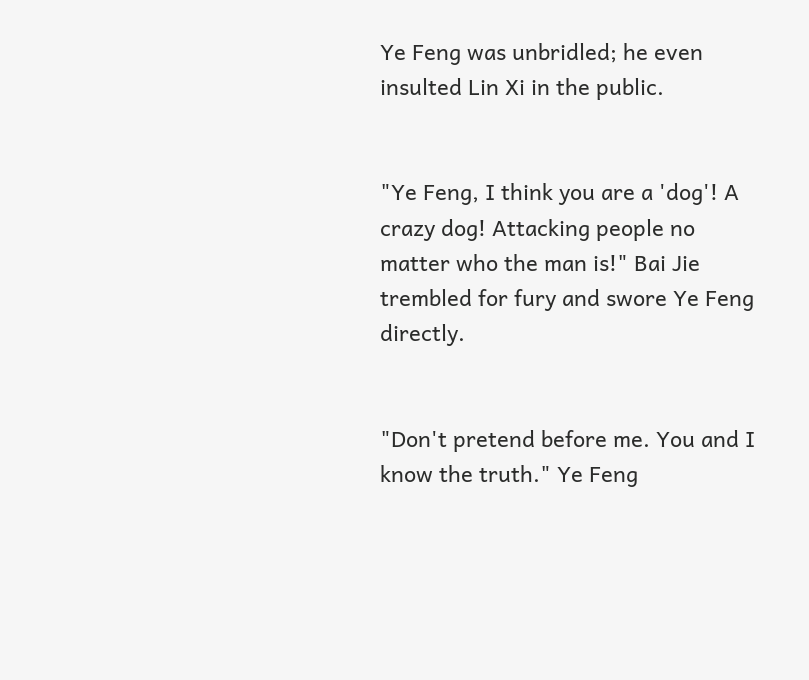Ye Feng was unbridled; he even insulted Lin Xi in the public.


"Ye Feng, I think you are a 'dog'! A crazy dog! Attacking people no matter who the man is!" Bai Jie trembled for fury and swore Ye Feng directly.


"Don't pretend before me. You and I know the truth." Ye Feng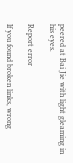peered at Bai Jie with light gleaming in his eyes.

Report error

If you found broken links, wrong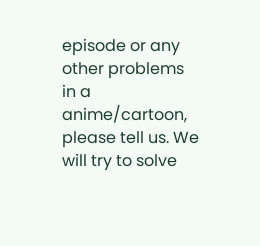episode or any other problems in a anime/cartoon, please tell us. We will try to solve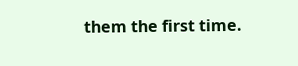them the first time.